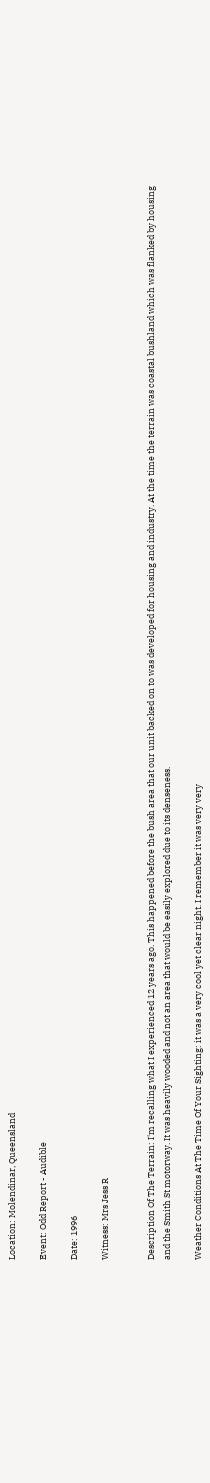Location: Molendinar, Queensland

Event: Odd Report - Audible

Date: 1996

Witness: Mrs Jess R


Description Of The Terrain: I'm recalling what I experienced 12 years ago. This happened before the bush area that our unit backed on to was developed for housing and industry. At the time the terrain was coastal bushland which was flanked by housing and the Smith St motorway. It was heavily wooded and not an area that would be easily explored due to its denseness.

Weather Conditions At The Time Of Your Sighting: it was a very cool yet clear night. I remember it was very very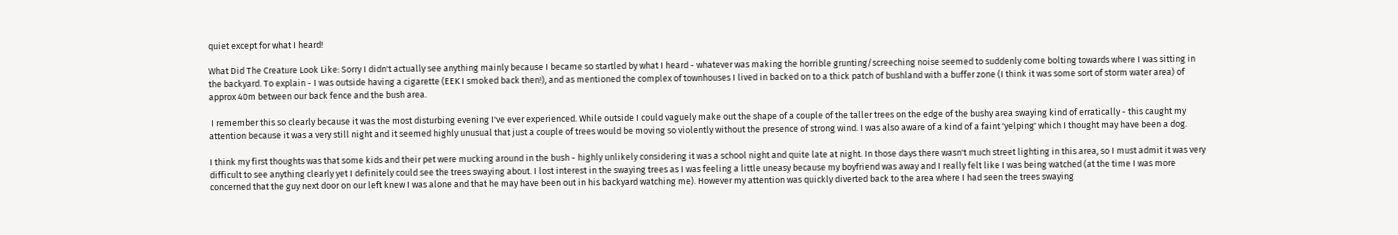quiet except for what I heard!

What Did The Creature Look Like: Sorry I didn't actually see anything mainly because I became so startled by what I heard - whatever was making the horrible grunting/screeching noise seemed to suddenly come bolting towards where I was sitting in the backyard. To explain - I was outside having a cigarette (EEK I smoked back then!), and as mentioned the complex of townhouses I lived in backed on to a thick patch of bushland with a buffer zone (I think it was some sort of storm water area) of approx 40m between our back fence and the bush area.

 I remember this so clearly because it was the most disturbing evening I've ever experienced. While outside I could vaguely make out the shape of a couple of the taller trees on the edge of the bushy area swaying kind of erratically - this caught my attention because it was a very still night and it seemed highly unusual that just a couple of trees would be moving so violently without the presence of strong wind. I was also aware of a kind of a faint 'yelping' which I thought may have been a dog.

I think my first thoughts was that some kids and their pet were mucking around in the bush - highly unlikely considering it was a school night and quite late at night. In those days there wasn't much street lighting in this area, so I must admit it was very difficult to see anything clearly yet I definitely could see the trees swaying about. I lost interest in the swaying trees as I was feeling a little uneasy because my boyfriend was away and I really felt like I was being watched (at the time I was more concerned that the guy next door on our left knew I was alone and that he may have been out in his backyard watching me). However my attention was quickly diverted back to the area where I had seen the trees swaying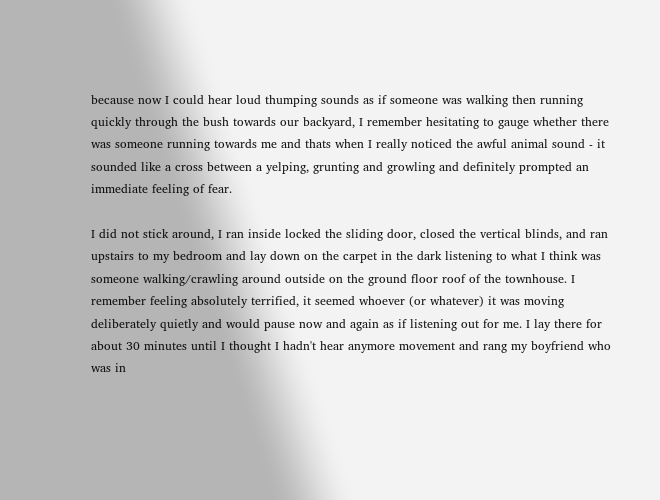because now I could hear loud thumping sounds as if someone was walking then running quickly through the bush towards our backyard, I remember hesitating to gauge whether there was someone running towards me and thats when I really noticed the awful animal sound - it sounded like a cross between a yelping, grunting and growling and definitely prompted an immediate feeling of fear.

I did not stick around, I ran inside locked the sliding door, closed the vertical blinds, and ran upstairs to my bedroom and lay down on the carpet in the dark listening to what I think was someone walking/crawling around outside on the ground floor roof of the townhouse. I remember feeling absolutely terrified, it seemed whoever (or whatever) it was moving deliberately quietly and would pause now and again as if listening out for me. I lay there for about 30 minutes until I thought I hadn't hear anymore movement and rang my boyfriend who was in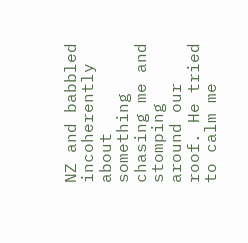NZ and babbled incoherently about something chasing me and stomping around our roof. He tried to calm me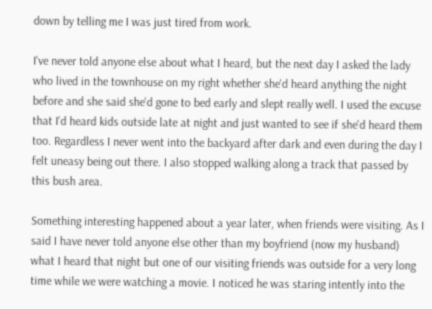down by telling me I was just tired from work.

I've never told anyone else about what I heard, but the next day I asked the lady who lived in the townhouse on my right whether she'd heard anything the night before and she said she'd gone to bed early and slept really well. I used the excuse that I'd heard kids outside late at night and just wanted to see if she'd heard them too. Regardless I never went into the backyard after dark and even during the day I felt uneasy being out there. I also stopped walking along a track that passed by this bush area.

Something interesting happened about a year later, when friends were visiting. As I said I have never told anyone else other than my boyfriend (now my husband) what I heard that night but one of our visiting friends was outside for a very long time while we were watching a movie. I noticed he was staring intently into the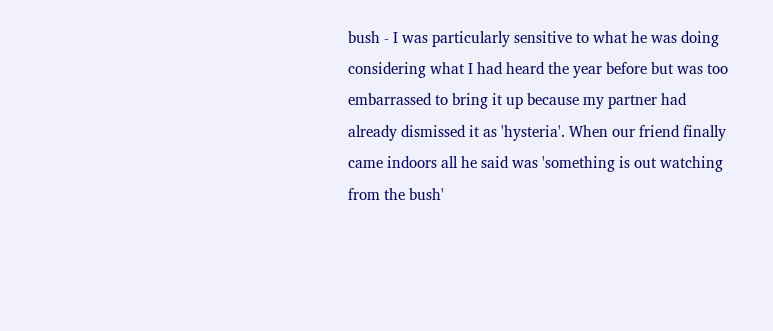bush - I was particularly sensitive to what he was doing considering what I had heard the year before but was too embarrassed to bring it up because my partner had already dismissed it as 'hysteria'. When our friend finally came indoors all he said was 'something is out watching from the bush'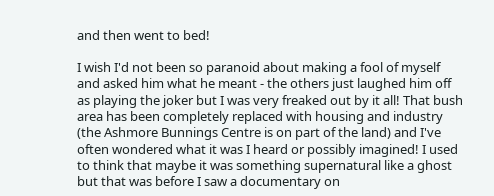and then went to bed!

I wish I'd not been so paranoid about making a fool of myself and asked him what he meant - the others just laughed him off as playing the joker but I was very freaked out by it all! That bush area has been completely replaced with housing and industry (the Ashmore Bunnings Centre is on part of the land) and I've often wondered what it was I heard or possibly imagined! I used to think that maybe it was something supernatural like a ghost but that was before I saw a documentary on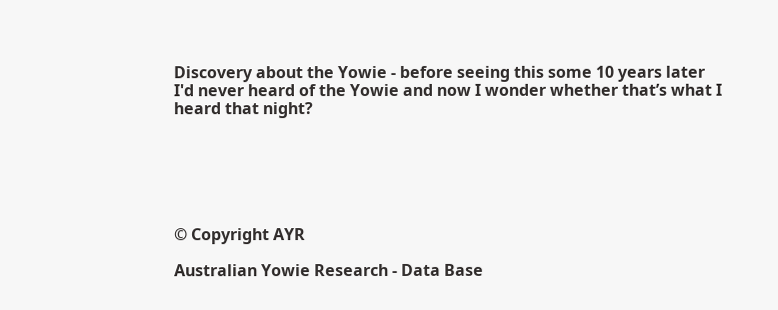Discovery about the Yowie - before seeing this some 10 years later I'd never heard of the Yowie and now I wonder whether that’s what I heard that night?






© Copyright AYR

Australian Yowie Research - Data Base